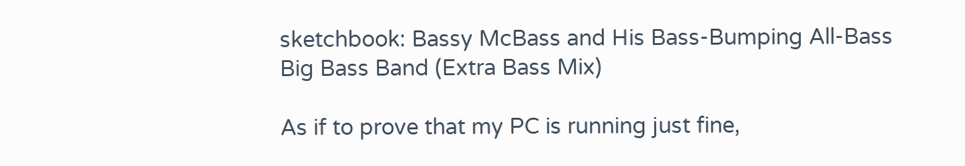sketchbook: Bassy McBass and His Bass-Bumping All-Bass Big Bass Band (Extra Bass Mix)

As if to prove that my PC is running just fine,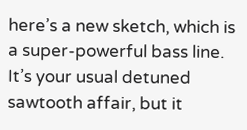here’s a new sketch, which is a super-powerful bass line. It’s your usual detuned sawtooth affair, but it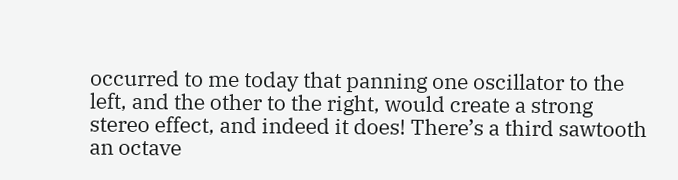occurred to me today that panning one oscillator to the left, and the other to the right, would create a strong stereo effect, and indeed it does! There’s a third sawtooth an octave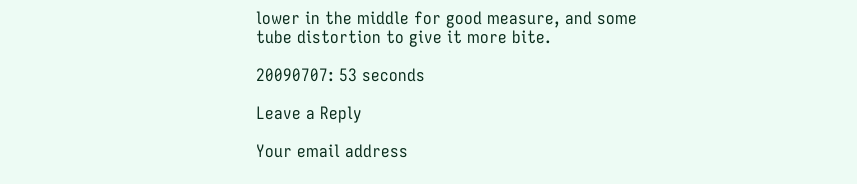lower in the middle for good measure, and some tube distortion to give it more bite.

20090707: 53 seconds

Leave a Reply

Your email address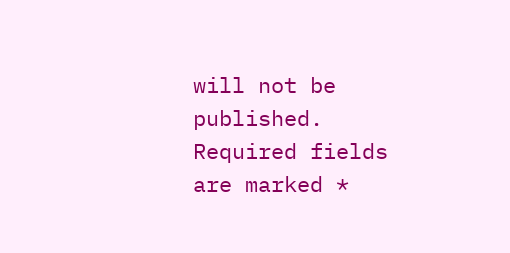will not be published. Required fields are marked *